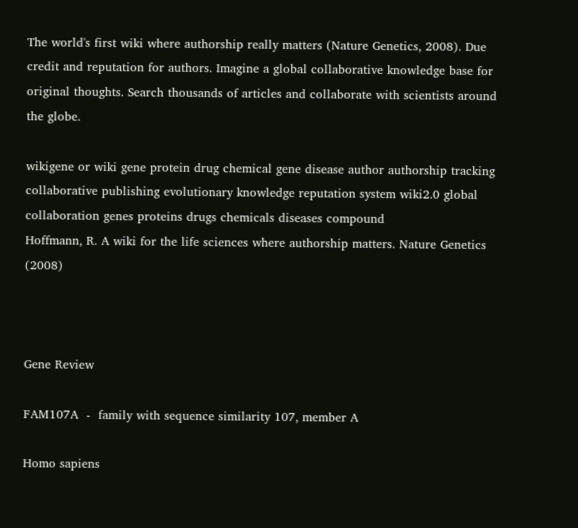The world's first wiki where authorship really matters (Nature Genetics, 2008). Due credit and reputation for authors. Imagine a global collaborative knowledge base for original thoughts. Search thousands of articles and collaborate with scientists around the globe.

wikigene or wiki gene protein drug chemical gene disease author authorship tracking collaborative publishing evolutionary knowledge reputation system wiki2.0 global collaboration genes proteins drugs chemicals diseases compound
Hoffmann, R. A wiki for the life sciences where authorship matters. Nature Genetics (2008)



Gene Review

FAM107A  -  family with sequence similarity 107, member A

Homo sapiens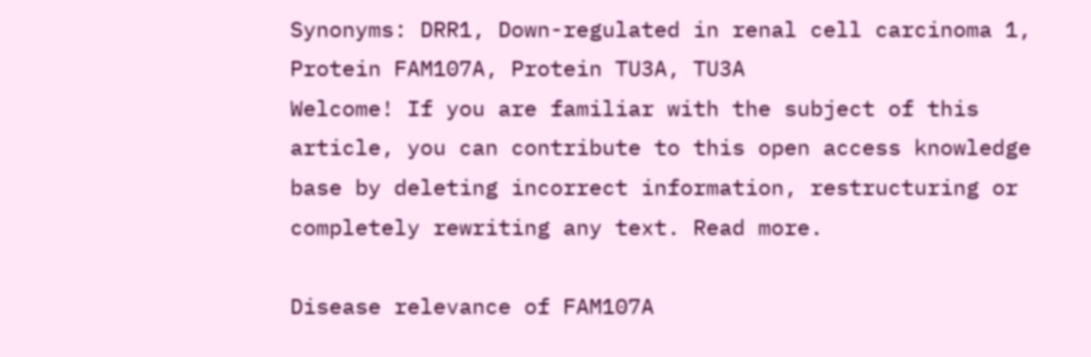Synonyms: DRR1, Down-regulated in renal cell carcinoma 1, Protein FAM107A, Protein TU3A, TU3A
Welcome! If you are familiar with the subject of this article, you can contribute to this open access knowledge base by deleting incorrect information, restructuring or completely rewriting any text. Read more.

Disease relevance of FAM107A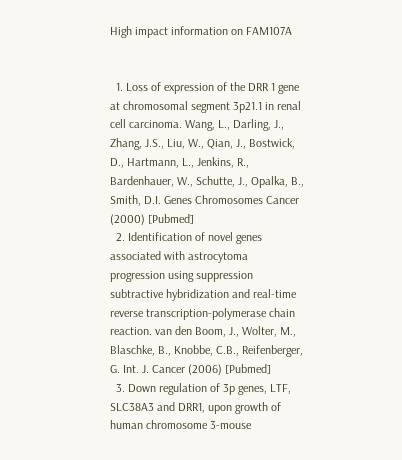High impact information on FAM107A


  1. Loss of expression of the DRR 1 gene at chromosomal segment 3p21.1 in renal cell carcinoma. Wang, L., Darling, J., Zhang, J.S., Liu, W., Qian, J., Bostwick, D., Hartmann, L., Jenkins, R., Bardenhauer, W., Schutte, J., Opalka, B., Smith, D.I. Genes Chromosomes Cancer (2000) [Pubmed]
  2. Identification of novel genes associated with astrocytoma progression using suppression subtractive hybridization and real-time reverse transcription-polymerase chain reaction. van den Boom, J., Wolter, M., Blaschke, B., Knobbe, C.B., Reifenberger, G. Int. J. Cancer (2006) [Pubmed]
  3. Down regulation of 3p genes, LTF, SLC38A3 and DRR1, upon growth of human chromosome 3-mouse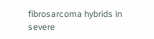fibrosarcoma hybrids in severe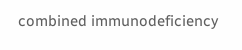combined immunodeficiency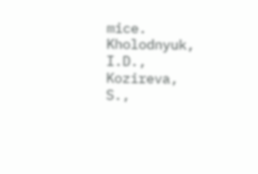mice. Kholodnyuk, I.D., Kozireva, S.,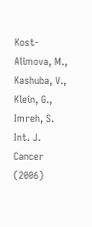Kost-Alimova, M., Kashuba, V., Klein, G., Imreh, S. Int. J. Cancer (2006)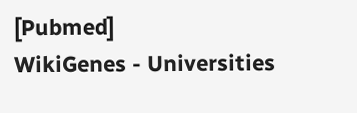[Pubmed]
WikiGenes - Universities